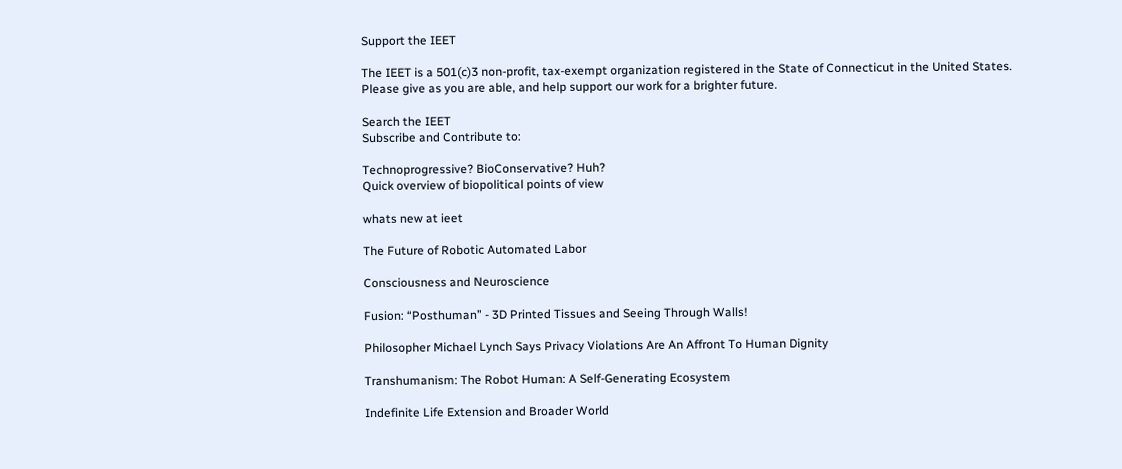Support the IEET

The IEET is a 501(c)3 non-profit, tax-exempt organization registered in the State of Connecticut in the United States. Please give as you are able, and help support our work for a brighter future.

Search the IEET
Subscribe and Contribute to:

Technoprogressive? BioConservative? Huh?
Quick overview of biopolitical points of view

whats new at ieet

The Future of Robotic Automated Labor

Consciousness and Neuroscience

Fusion: “Posthuman” - 3D Printed Tissues and Seeing Through Walls!

Philosopher Michael Lynch Says Privacy Violations Are An Affront To Human Dignity

Transhumanism: The Robot Human: A Self-Generating Ecosystem

Indefinite Life Extension and Broader World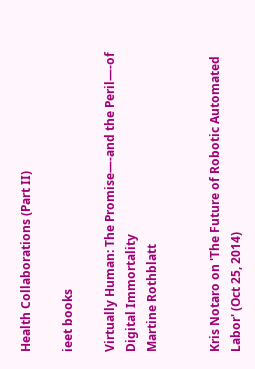Health Collaborations (Part II)

ieet books

Virtually Human: The Promise—-and the Peril—-of Digital Immortality
Martine Rothblatt


Kris Notaro on 'The Future of Robotic Automated Labor' (Oct 25, 2014)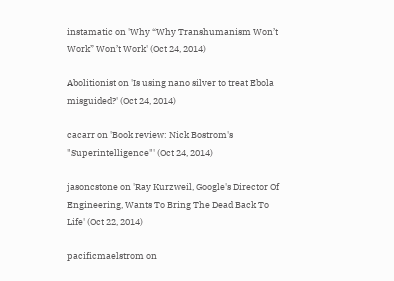instamatic on 'Why “Why Transhumanism Won’t Work” Won’t Work' (Oct 24, 2014)

Abolitionist on 'Is using nano silver to treat Ebola misguided?' (Oct 24, 2014)

cacarr on 'Book review: Nick Bostrom's "Superintelligence"' (Oct 24, 2014)

jasoncstone on 'Ray Kurzweil, Google's Director Of Engineering, Wants To Bring The Dead Back To Life' (Oct 22, 2014)

pacificmaelstrom on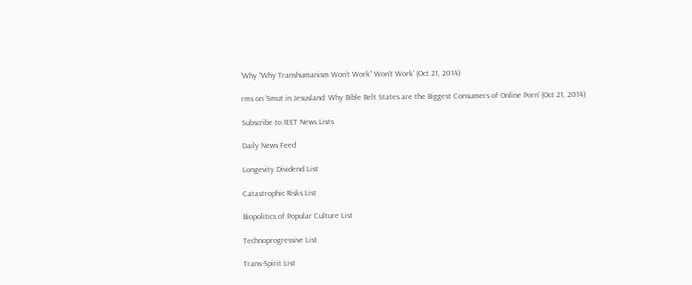'Why “Why Transhumanism Won’t Work” Won’t Work' (Oct 21, 2014)

rms on 'Smut in Jesusland: Why Bible Belt States are the Biggest Consumers of Online Porn' (Oct 21, 2014)

Subscribe to IEET News Lists

Daily News Feed

Longevity Dividend List

Catastrophic Risks List

Biopolitics of Popular Culture List

Technoprogressive List

Trans-Spirit List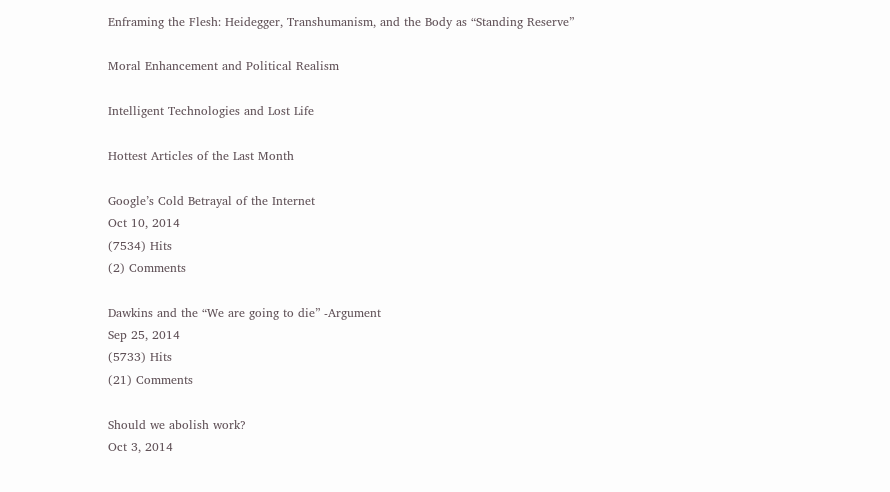Enframing the Flesh: Heidegger, Transhumanism, and the Body as “Standing Reserve”

Moral Enhancement and Political Realism

Intelligent Technologies and Lost Life

Hottest Articles of the Last Month

Google’s Cold Betrayal of the Internet
Oct 10, 2014
(7534) Hits
(2) Comments

Dawkins and the “We are going to die” -Argument
Sep 25, 2014
(5733) Hits
(21) Comments

Should we abolish work?
Oct 3, 2014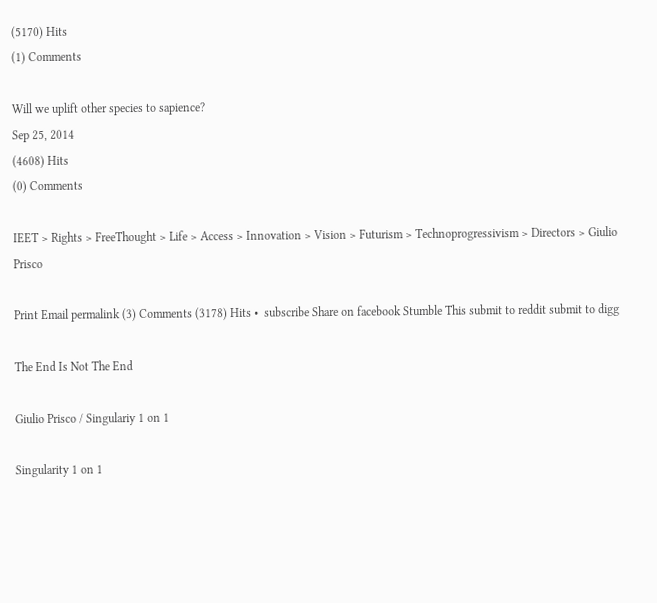(5170) Hits
(1) Comments

Will we uplift other species to sapience?
Sep 25, 2014
(4608) Hits
(0) Comments

IEET > Rights > FreeThought > Life > Access > Innovation > Vision > Futurism > Technoprogressivism > Directors > Giulio Prisco

Print Email permalink (3) Comments (3178) Hits •  subscribe Share on facebook Stumble This submit to reddit submit to digg

The End Is Not The End

Giulio Prisco / Singulariy 1 on 1

Singularity 1 on 1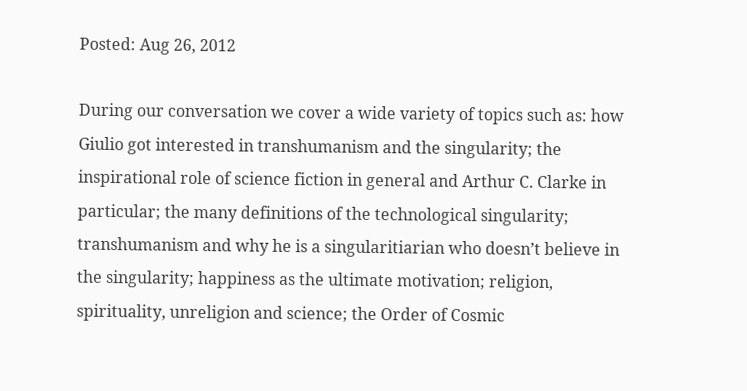Posted: Aug 26, 2012

During our conversation we cover a wide variety of topics such as: how Giulio got interested in transhumanism and the singularity; the inspirational role of science fiction in general and Arthur C. Clarke in particular; the many definitions of the technological singularity; transhumanism and why he is a singularitiarian who doesn’t believe in the singularity; happiness as the ultimate motivation; religion, spirituality, unreligion and science; the Order of Cosmic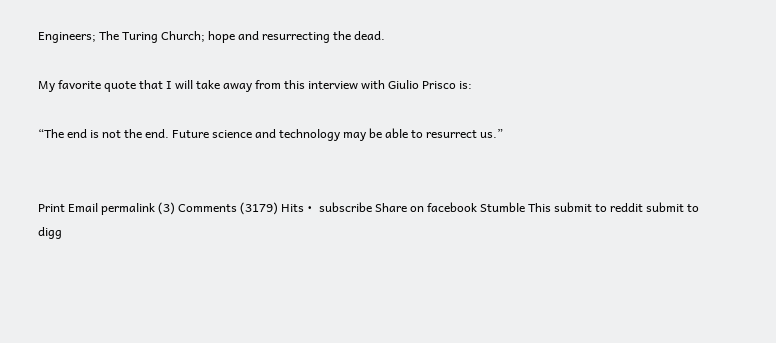Engineers; The Turing Church; hope and resurrecting the dead.

My favorite quote that I will take away from this interview with Giulio Prisco is:

“The end is not the end. Future science and technology may be able to resurrect us.”


Print Email permalink (3) Comments (3179) Hits •  subscribe Share on facebook Stumble This submit to reddit submit to digg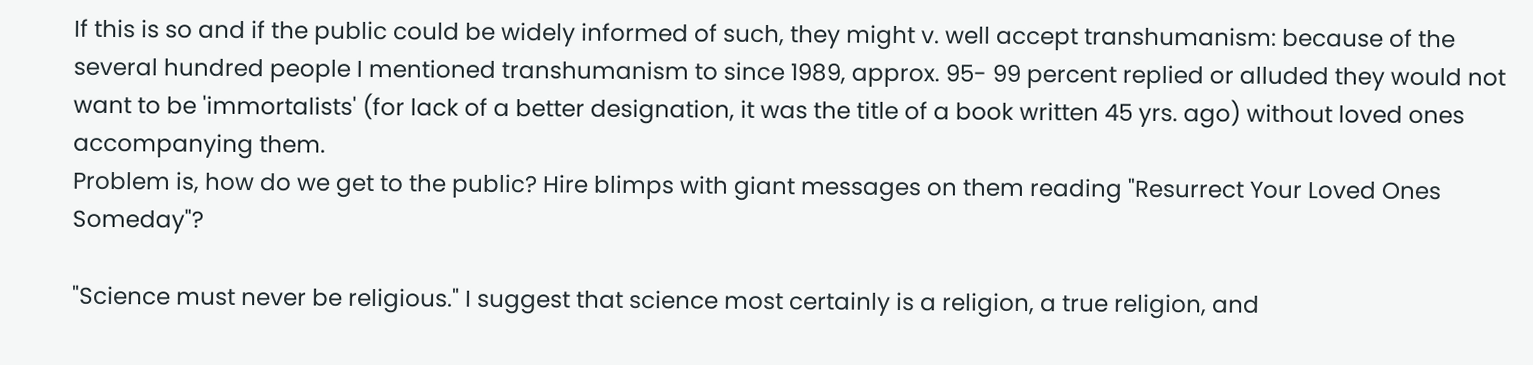If this is so and if the public could be widely informed of such, they might v. well accept transhumanism: because of the several hundred people I mentioned transhumanism to since 1989, approx. 95- 99 percent replied or alluded they would not want to be 'immortalists' (for lack of a better designation, it was the title of a book written 45 yrs. ago) without loved ones accompanying them.
Problem is, how do we get to the public? Hire blimps with giant messages on them reading "Resurrect Your Loved Ones Someday"?

"Science must never be religious." I suggest that science most certainly is a religion, a true religion, and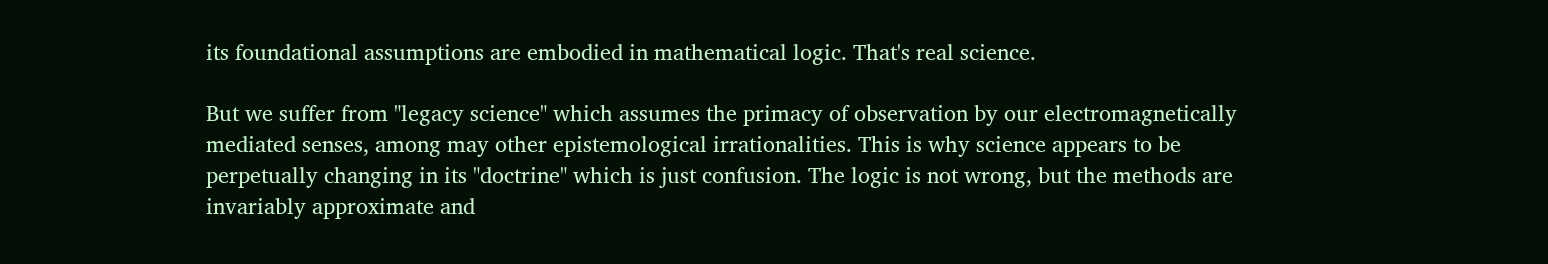its foundational assumptions are embodied in mathematical logic. That's real science.

But we suffer from "legacy science" which assumes the primacy of observation by our electromagnetically mediated senses, among may other epistemological irrationalities. This is why science appears to be perpetually changing in its "doctrine" which is just confusion. The logic is not wrong, but the methods are invariably approximate and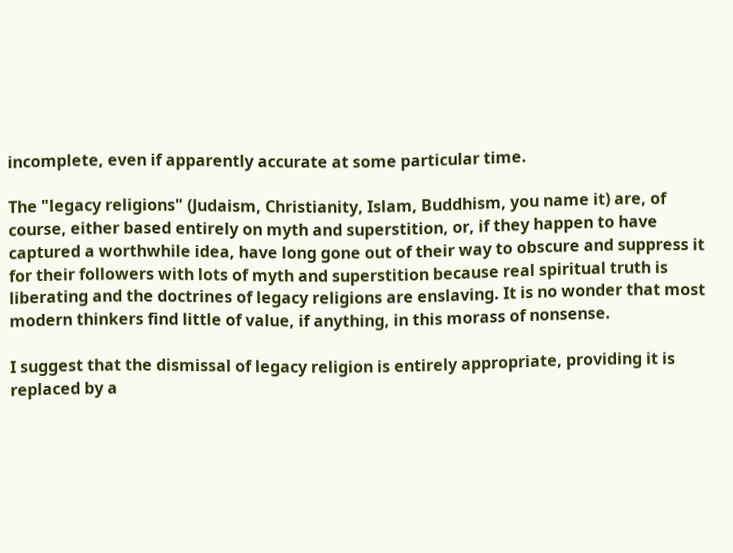incomplete, even if apparently accurate at some particular time.

The "legacy religions" (Judaism, Christianity, Islam, Buddhism, you name it) are, of course, either based entirely on myth and superstition, or, if they happen to have captured a worthwhile idea, have long gone out of their way to obscure and suppress it for their followers with lots of myth and superstition because real spiritual truth is liberating and the doctrines of legacy religions are enslaving. It is no wonder that most modern thinkers find little of value, if anything, in this morass of nonsense.

I suggest that the dismissal of legacy religion is entirely appropriate, providing it is replaced by a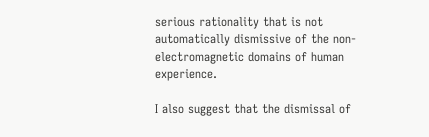serious rationality that is not automatically dismissive of the non-electromagnetic domains of human experience.

I also suggest that the dismissal of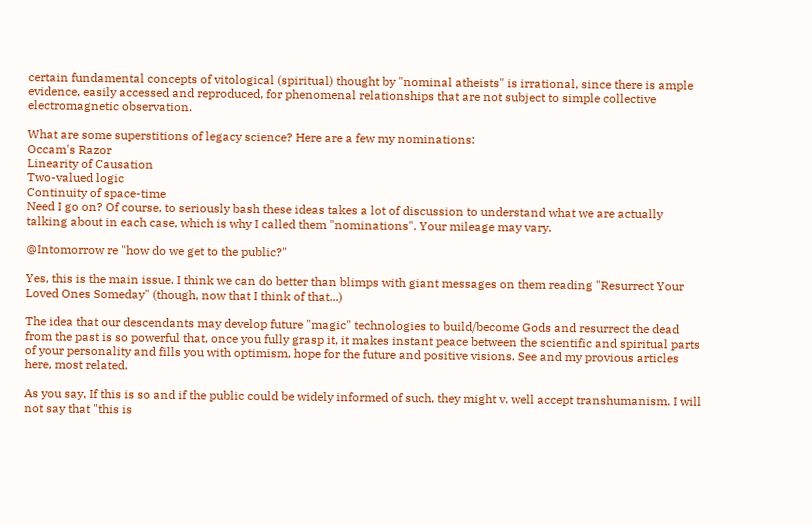certain fundamental concepts of vitological (spiritual) thought by "nominal atheists" is irrational, since there is ample evidence, easily accessed and reproduced, for phenomenal relationships that are not subject to simple collective electromagnetic observation.

What are some superstitions of legacy science? Here are a few my nominations:
Occam's Razor
Linearity of Causation
Two-valued logic
Continuity of space-time
Need I go on? Of course, to seriously bash these ideas takes a lot of discussion to understand what we are actually talking about in each case, which is why I called them "nominations". Your mileage may vary.

@Intomorrow re "how do we get to the public?"

Yes, this is the main issue. I think we can do better than blimps with giant messages on them reading "Resurrect Your Loved Ones Someday" (though, now that I think of that...)

The idea that our descendants may develop future "magic" technologies to build/become Gods and resurrect the dead from the past is so powerful that, once you fully grasp it, it makes instant peace between the scientific and spiritual parts of your personality and fills you with optimism, hope for the future and positive visions. See and my provious articles here, most related.

As you say, If this is so and if the public could be widely informed of such, they might v. well accept transhumanism. I will not say that "this is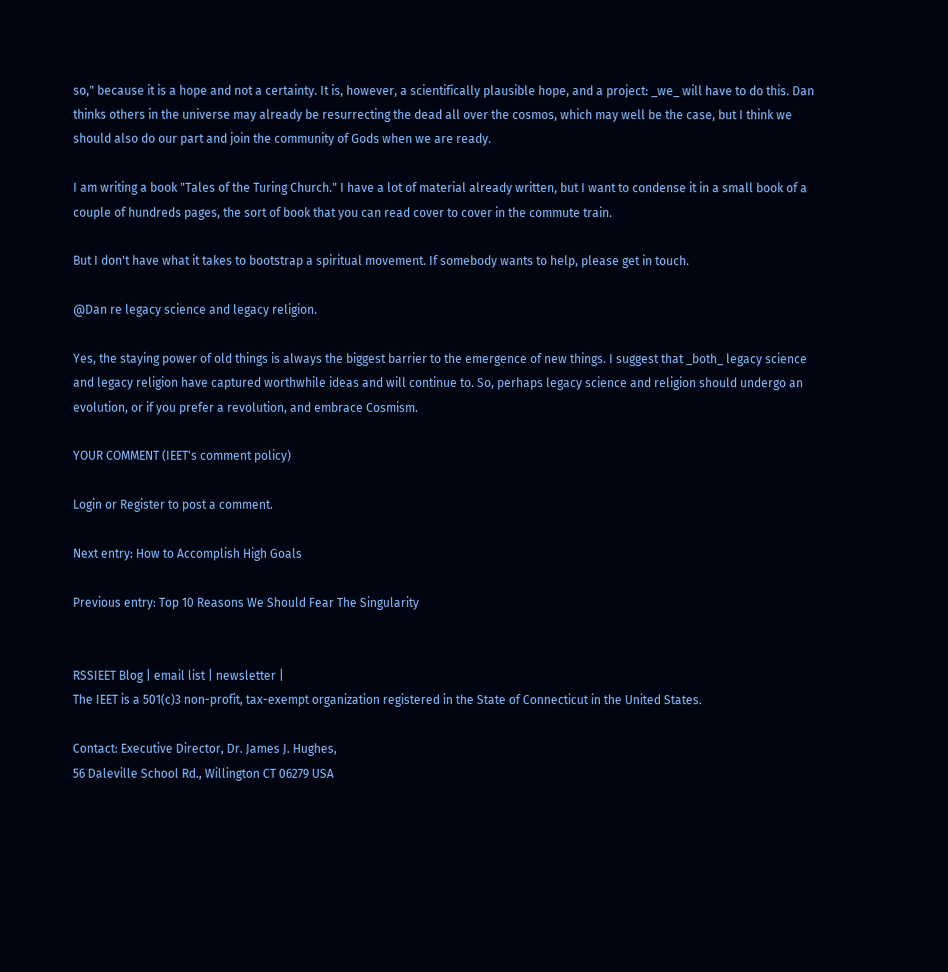so," because it is a hope and not a certainty. It is, however, a scientifically plausible hope, and a project: _we_ will have to do this. Dan thinks others in the universe may already be resurrecting the dead all over the cosmos, which may well be the case, but I think we should also do our part and join the community of Gods when we are ready.

I am writing a book "Tales of the Turing Church." I have a lot of material already written, but I want to condense it in a small book of a couple of hundreds pages, the sort of book that you can read cover to cover in the commute train.

But I don't have what it takes to bootstrap a spiritual movement. If somebody wants to help, please get in touch.

@Dan re legacy science and legacy religion.

Yes, the staying power of old things is always the biggest barrier to the emergence of new things. I suggest that _both_ legacy science and legacy religion have captured worthwhile ideas and will continue to. So, perhaps legacy science and religion should undergo an evolution, or if you prefer a revolution, and embrace Cosmism.

YOUR COMMENT (IEET's comment policy)

Login or Register to post a comment.

Next entry: How to Accomplish High Goals

Previous entry: Top 10 Reasons We Should Fear The Singularity


RSSIEET Blog | email list | newsletter |
The IEET is a 501(c)3 non-profit, tax-exempt organization registered in the State of Connecticut in the United States.

Contact: Executive Director, Dr. James J. Hughes,
56 Daleville School Rd., Willington CT 06279 USA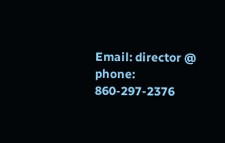Email: director @     phone: 860-297-2376